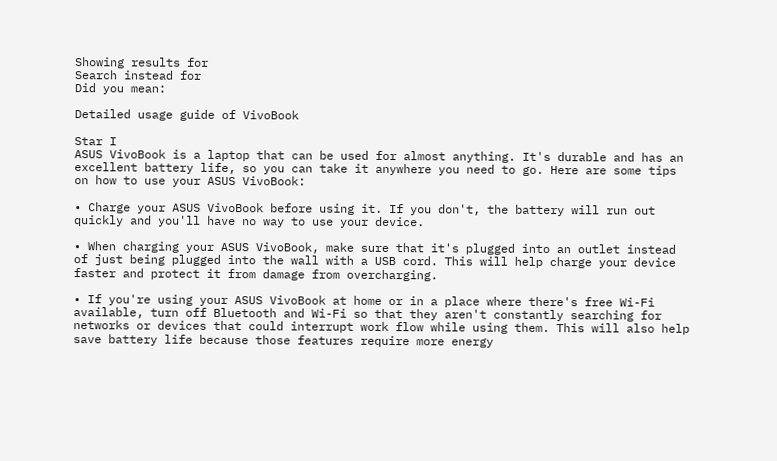Showing results for
Search instead for
Did you mean:

Detailed usage guide of VivoBook

Star I
ASUS VivoBook is a laptop that can be used for almost anything. It's durable and has an excellent battery life, so you can take it anywhere you need to go. Here are some tips on how to use your ASUS VivoBook:

• Charge your ASUS VivoBook before using it. If you don't, the battery will run out quickly and you'll have no way to use your device.

• When charging your ASUS VivoBook, make sure that it's plugged into an outlet instead of just being plugged into the wall with a USB cord. This will help charge your device faster and protect it from damage from overcharging.

• If you're using your ASUS VivoBook at home or in a place where there's free Wi-Fi available, turn off Bluetooth and Wi-Fi so that they aren't constantly searching for networks or devices that could interrupt work flow while using them. This will also help save battery life because those features require more energy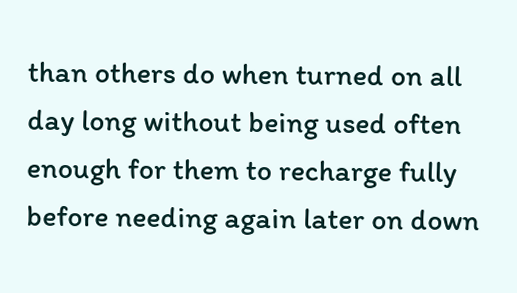than others do when turned on all day long without being used often enough for them to recharge fully before needing again later on down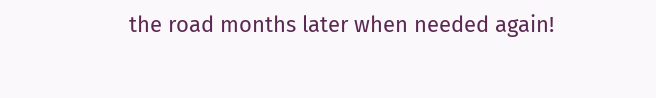the road months later when needed again!